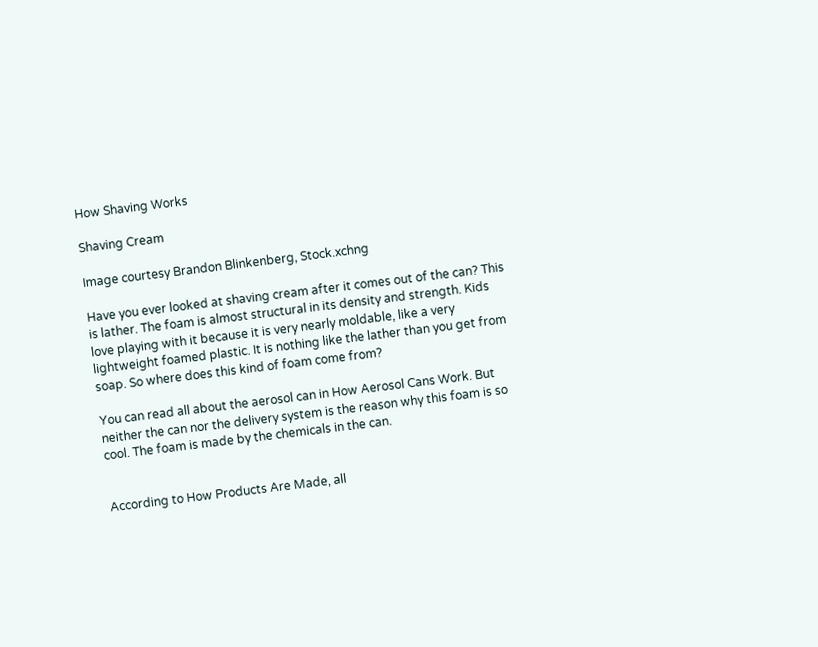How Shaving Works

Shaving Cream

Image courtesy Brandon Blinkenberg, Stock.xchng

Have you ever looked at shaving cream after it comes out of the can? This is lather. The foam is almost structural in its density and strength. Kids love playing with it because it is very nearly moldable, like a very lightweight foamed plastic. It is nothing like the lather than you get from soap. So where does this kind of foam come from?

You can read all about the aerosol can in How Aerosol Cans Work. But neither the can nor the delivery system is the reason why this foam is so cool. The foam is made by the chemicals in the can.


According to How Products Are Made, all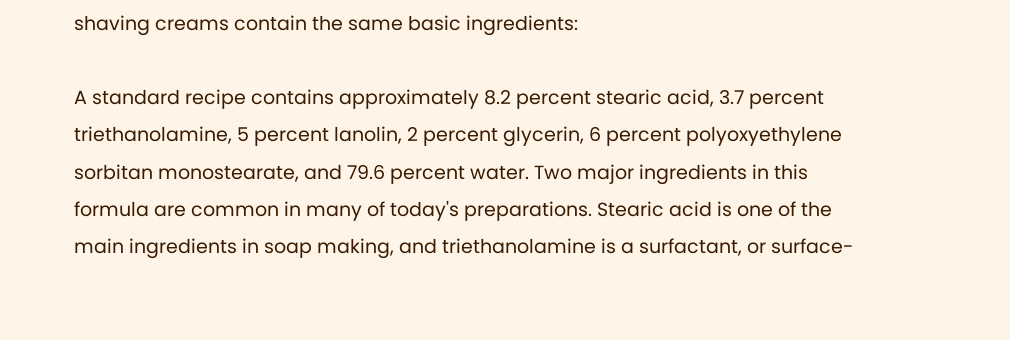shaving creams contain the same basic ingredients:

A standard recipe contains approximately 8.2 percent stearic acid, 3.7 percent triethanolamine, 5 percent lanolin, 2 percent glycerin, 6 percent polyoxyethylene sorbitan monostearate, and 79.6 percent water. Two major ingredients in this formula are common in many of today's preparations. Stearic acid is one of the main ingredients in soap making, and triethanolamine is a surfactant, or surface-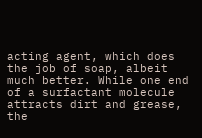acting agent, which does the job of soap, albeit much better. While one end of a surfactant molecule attracts dirt and grease, the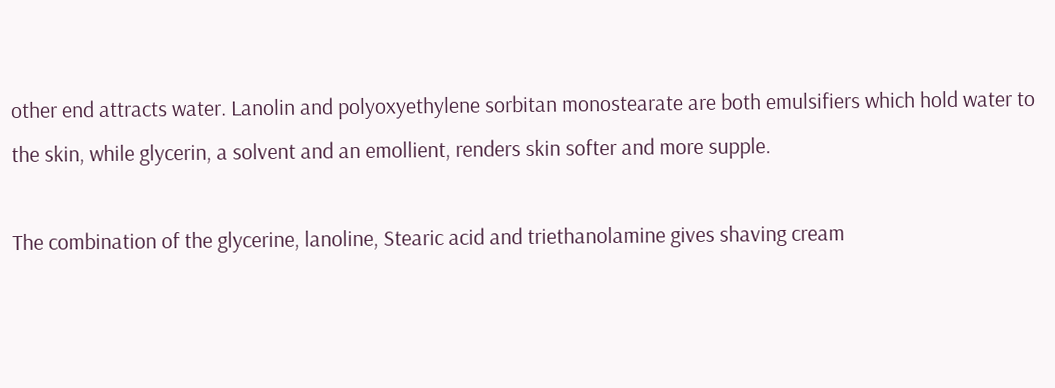other end attracts water. Lanolin and polyoxyethylene sorbitan monostearate are both emulsifiers which hold water to the skin, while glycerin, a solvent and an emollient, renders skin softer and more supple.

The combination of the glycerine, lanoline, Stearic acid and triethanolamine gives shaving cream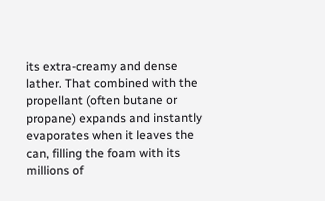its extra-creamy and dense lather. That combined with the propellant (often butane or propane) expands and instantly evaporates when it leaves the can, filling the foam with its millions of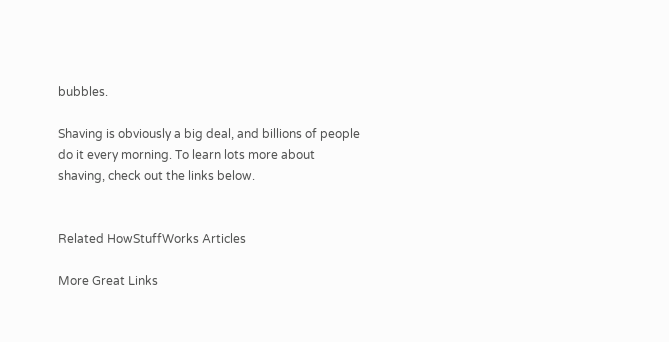bubbles.

Shaving is obviously a big deal, and billions of people do it every morning. To learn lots more about shaving, check out the links below.


Related HowStuffWorks Articles

More Great Links